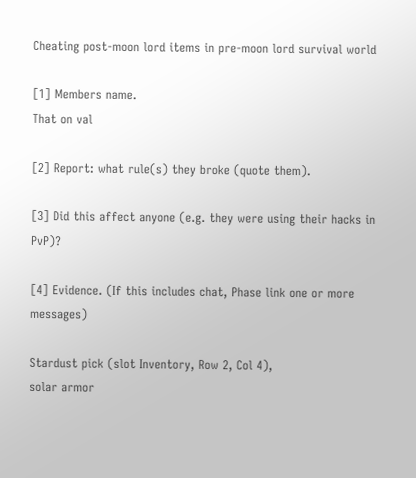Cheating post-moon lord items in pre-moon lord survival world

[1] Members name.
That on val

[2] Report: what rule(s) they broke (quote them).

[3] Did this affect anyone (e.g. they were using their hacks in PvP)?

[4] Evidence. (If this includes chat, Phase link one or more messages)

Stardust pick (slot Inventory, Row 2, Col 4),
solar armor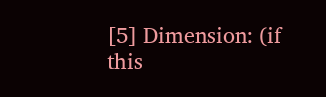[5] Dimension: (if this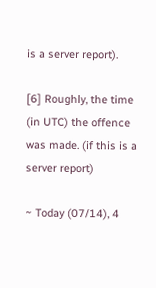is a server report).

[6] Roughly, the time (in UTC) the offence was made. (if this is a
server report)

~ Today (07/14), 4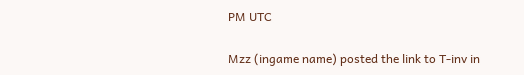PM UTC

Mzz (ingame name) posted the link to T-inv in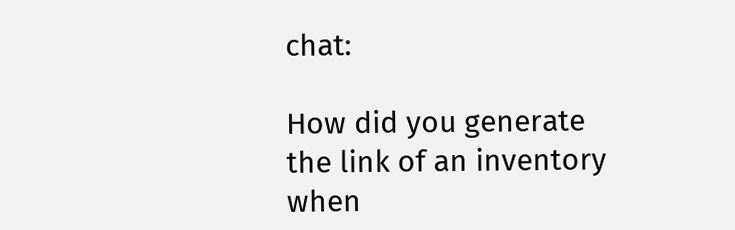chat:

How did you generate the link of an inventory when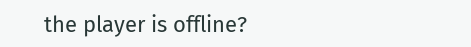the player is offline?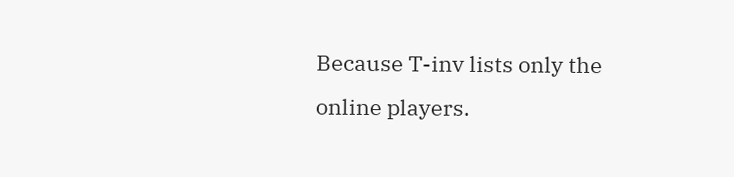Because T-inv lists only the online players.